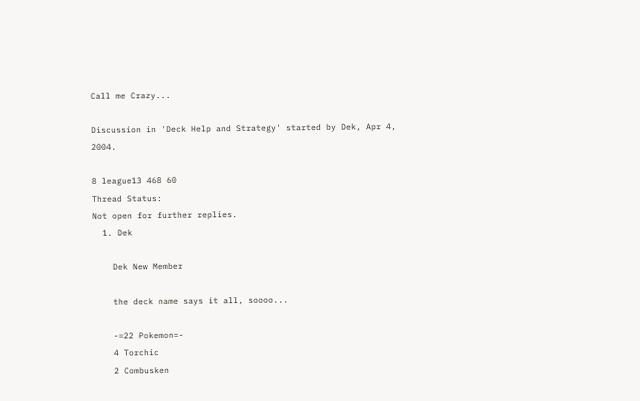Call me Crazy...

Discussion in 'Deck Help and Strategy' started by Dek, Apr 4, 2004.

8 league13 468 60
Thread Status:
Not open for further replies.
  1. Dek

    Dek New Member

    the deck name says it all, soooo...

    -=22 Pokemon=-
    4 Torchic
    2 Combusken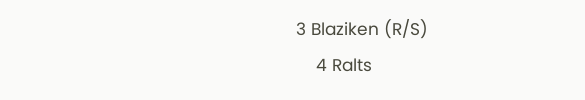3 Blaziken (R/S)
    4 Ralts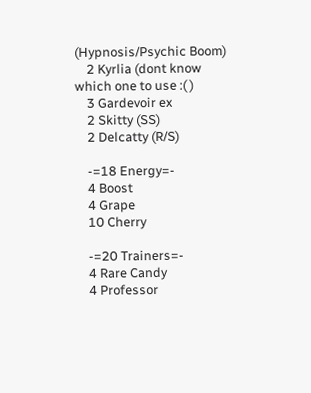(Hypnosis/Psychic Boom)
    2 Kyrlia (dont know which one to use :( )
    3 Gardevoir ex
    2 Skitty (SS)
    2 Delcatty (R/S)

    -=18 Energy=-
    4 Boost
    4 Grape
    10 Cherry

    -=20 Trainers=-
    4 Rare Candy
    4 Professor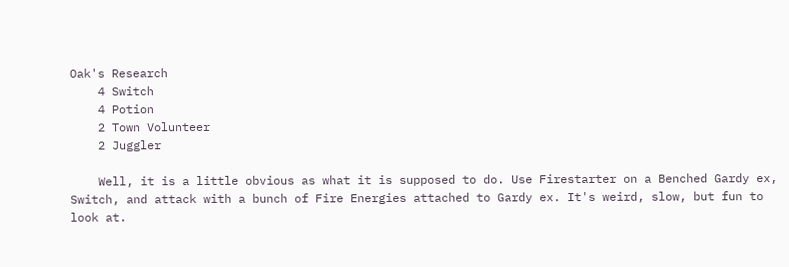Oak's Research
    4 Switch
    4 Potion
    2 Town Volunteer
    2 Juggler

    Well, it is a little obvious as what it is supposed to do. Use Firestarter on a Benched Gardy ex, Switch, and attack with a bunch of Fire Energies attached to Gardy ex. It's weird, slow, but fun to look at.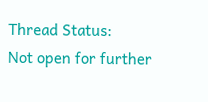Thread Status:
Not open for further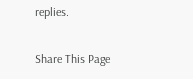replies.

Share This Page